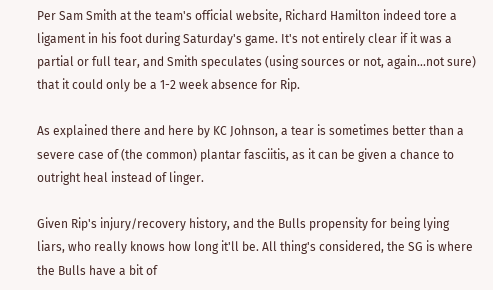Per Sam Smith at the team's official website, Richard Hamilton indeed tore a ligament in his foot during Saturday's game. It's not entirely clear if it was a partial or full tear, and Smith speculates (using sources or not, again...not sure) that it could only be a 1-2 week absence for Rip.

As explained there and here by KC Johnson, a tear is sometimes better than a severe case of (the common) plantar fasciitis, as it can be given a chance to outright heal instead of linger.

Given Rip's injury/recovery history, and the Bulls propensity for being lying liars, who really knows how long it'll be. All thing's considered, the SG is where the Bulls have a bit of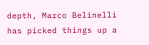depth, Marco Belinelli has picked things up a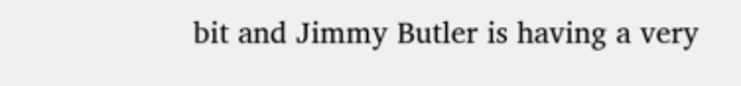bit and Jimmy Butler is having a very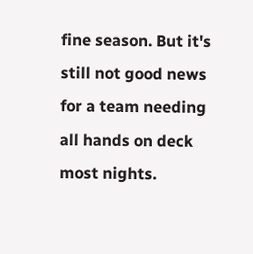fine season. But it's still not good news for a team needing all hands on deck most nights.